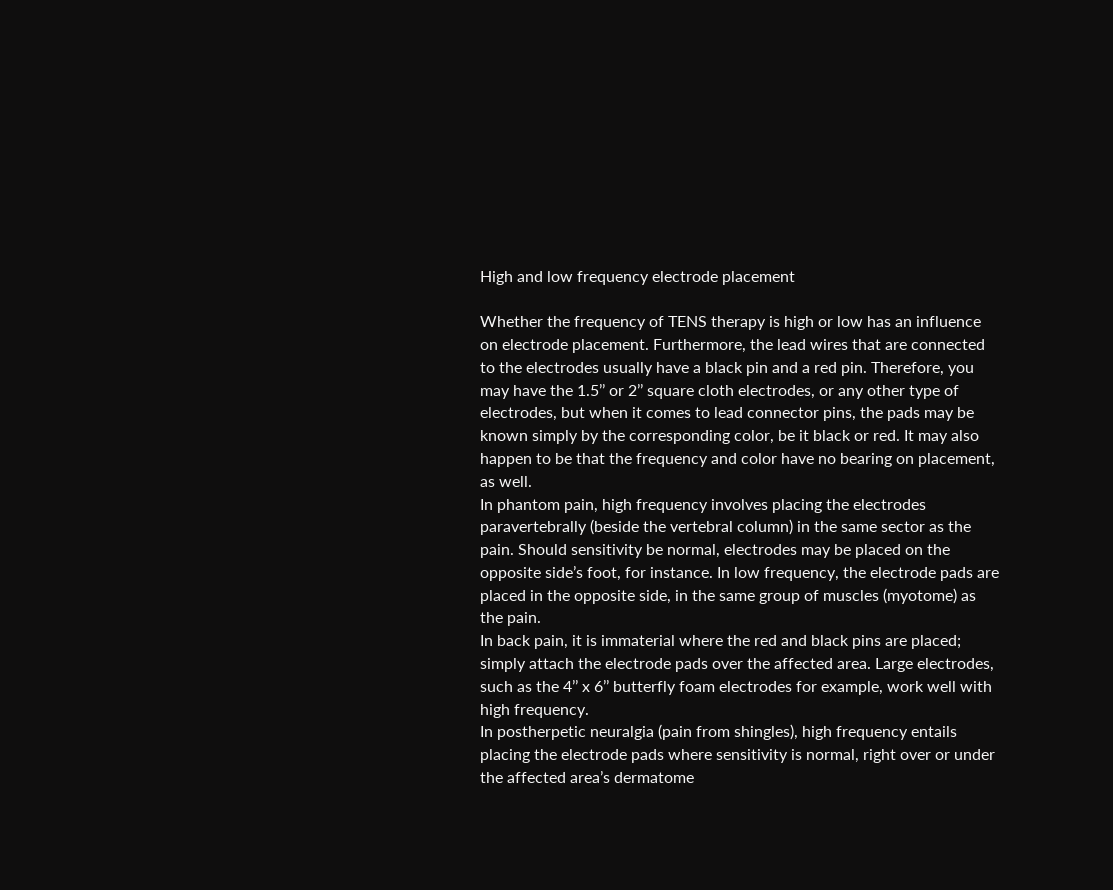High and low frequency electrode placement

Whether the frequency of TENS therapy is high or low has an influence on electrode placement. Furthermore, the lead wires that are connected to the electrodes usually have a black pin and a red pin. Therefore, you may have the 1.5’’ or 2’’ square cloth electrodes, or any other type of electrodes, but when it comes to lead connector pins, the pads may be known simply by the corresponding color, be it black or red. It may also happen to be that the frequency and color have no bearing on placement, as well.
In phantom pain, high frequency involves placing the electrodes paravertebrally (beside the vertebral column) in the same sector as the pain. Should sensitivity be normal, electrodes may be placed on the opposite side’s foot, for instance. In low frequency, the electrode pads are placed in the opposite side, in the same group of muscles (myotome) as the pain.
In back pain, it is immaterial where the red and black pins are placed; simply attach the electrode pads over the affected area. Large electrodes, such as the 4’’ x 6’’ butterfly foam electrodes for example, work well with high frequency.
In postherpetic neuralgia (pain from shingles), high frequency entails placing the electrode pads where sensitivity is normal, right over or under the affected area’s dermatome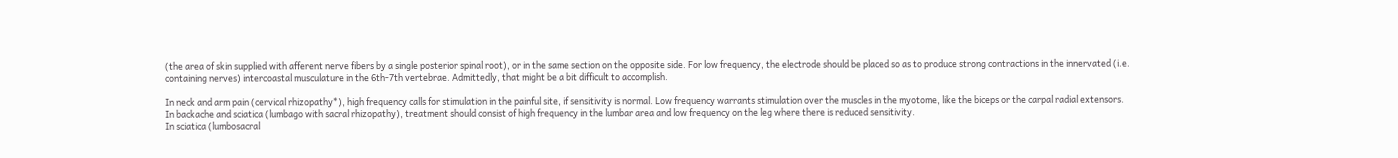(the area of skin supplied with afferent nerve fibers by a single posterior spinal root), or in the same section on the opposite side. For low frequency, the electrode should be placed so as to produce strong contractions in the innervated (i.e. containing nerves) intercoastal musculature in the 6th-7th vertebrae. Admittedly, that might be a bit difficult to accomplish.

In neck and arm pain (cervical rhizopathy*), high frequency calls for stimulation in the painful site, if sensitivity is normal. Low frequency warrants stimulation over the muscles in the myotome, like the biceps or the carpal radial extensors.
In backache and sciatica (lumbago with sacral rhizopathy), treatment should consist of high frequency in the lumbar area and low frequency on the leg where there is reduced sensitivity.
In sciatica (lumbosacral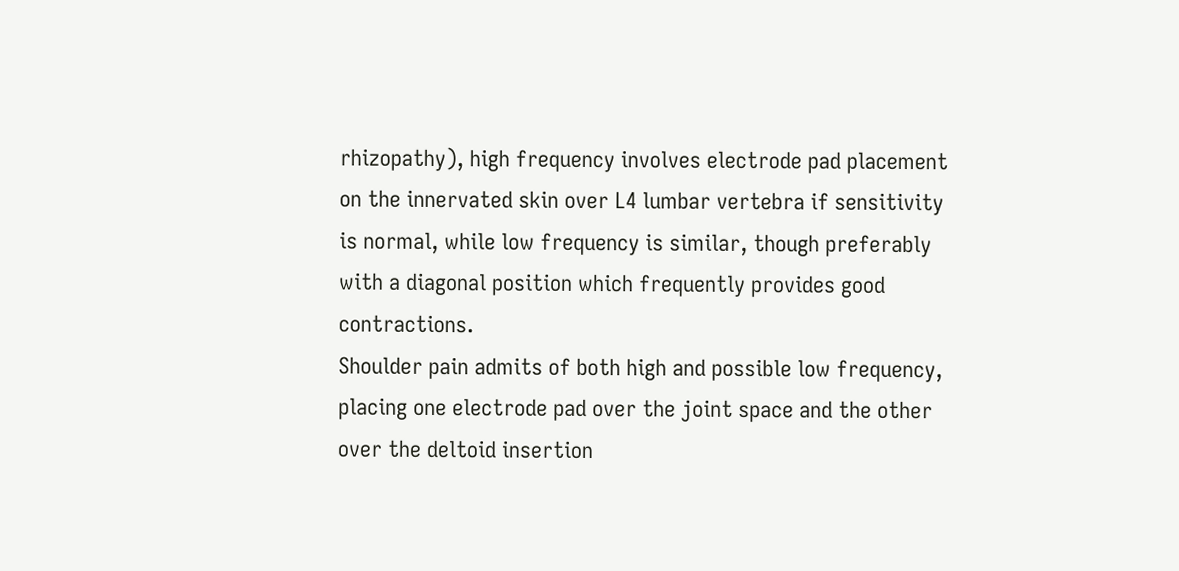rhizopathy), high frequency involves electrode pad placement on the innervated skin over L4 lumbar vertebra if sensitivity is normal, while low frequency is similar, though preferably with a diagonal position which frequently provides good contractions.
Shoulder pain admits of both high and possible low frequency, placing one electrode pad over the joint space and the other over the deltoid insertion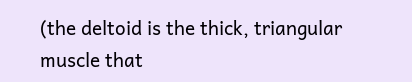(the deltoid is the thick, triangular muscle that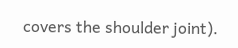covers the shoulder joint).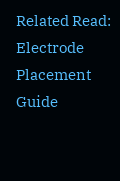Related Read: Electrode Placement Guide